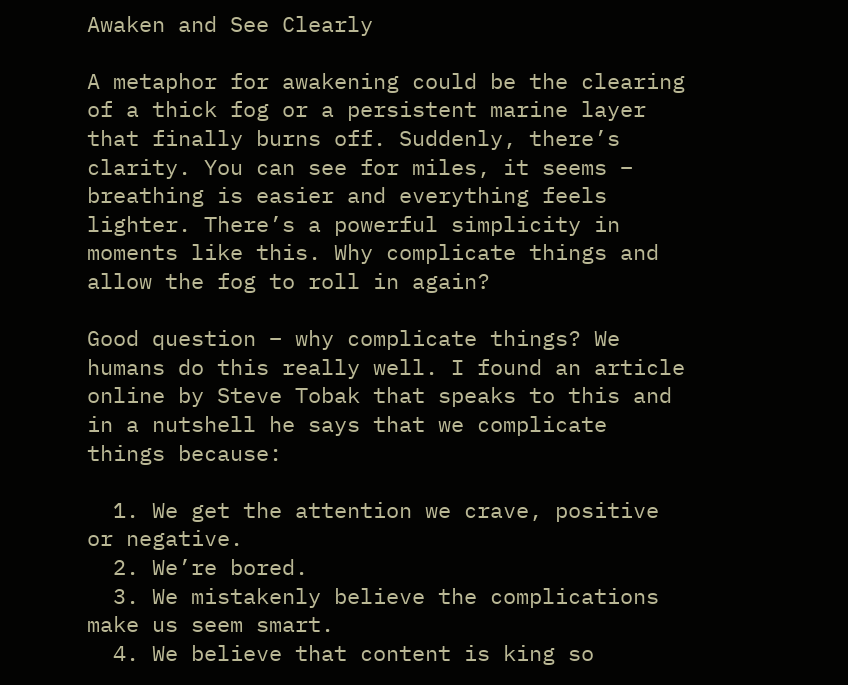Awaken and See Clearly

A metaphor for awakening could be the clearing of a thick fog or a persistent marine layer that finally burns off. Suddenly, there’s clarity. You can see for miles, it seems – breathing is easier and everything feels lighter. There’s a powerful simplicity in moments like this. Why complicate things and allow the fog to roll in again?

Good question – why complicate things? We humans do this really well. I found an article online by Steve Tobak that speaks to this and in a nutshell he says that we complicate things because:

  1. We get the attention we crave, positive or negative.
  2. We’re bored.
  3. We mistakenly believe the complications make us seem smart.
  4. We believe that content is king so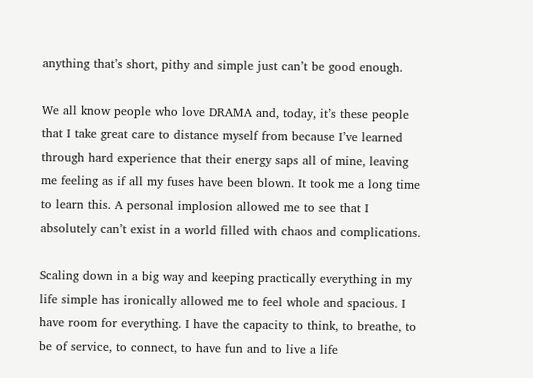anything that’s short, pithy and simple just can’t be good enough.

We all know people who love DRAMA and, today, it’s these people that I take great care to distance myself from because I’ve learned through hard experience that their energy saps all of mine, leaving me feeling as if all my fuses have been blown. It took me a long time to learn this. A personal implosion allowed me to see that I absolutely can’t exist in a world filled with chaos and complications.

Scaling down in a big way and keeping practically everything in my life simple has ironically allowed me to feel whole and spacious. I have room for everything. I have the capacity to think, to breathe, to be of service, to connect, to have fun and to live a life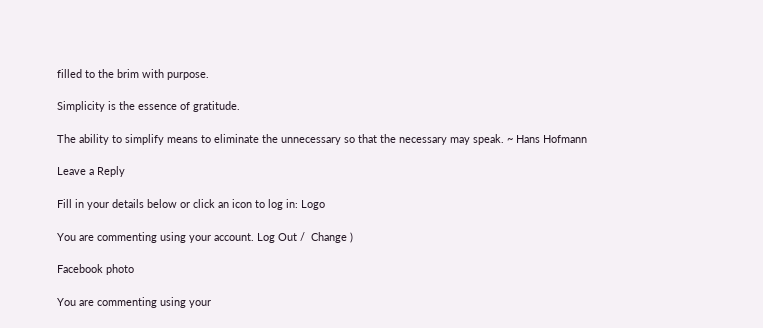filled to the brim with purpose.

Simplicity is the essence of gratitude.

The ability to simplify means to eliminate the unnecessary so that the necessary may speak. ~ Hans Hofmann

Leave a Reply

Fill in your details below or click an icon to log in: Logo

You are commenting using your account. Log Out /  Change )

Facebook photo

You are commenting using your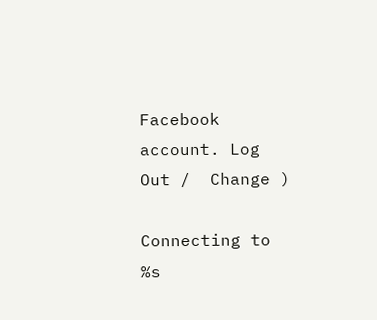Facebook account. Log Out /  Change )

Connecting to %s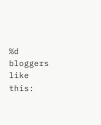%d bloggers like this: